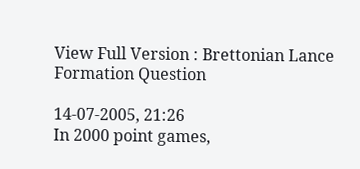View Full Version : Brettonian Lance Formation Question

14-07-2005, 21:26
In 2000 point games,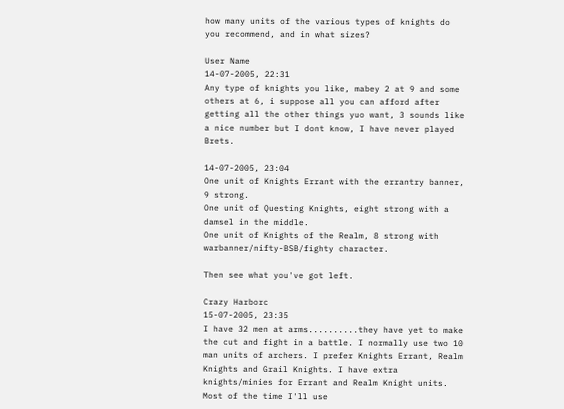how many units of the various types of knights do you recommend, and in what sizes?

User Name
14-07-2005, 22:31
Any type of knights you like, mabey 2 at 9 and some others at 6, i suppose all you can afford after getting all the other things yuo want, 3 sounds like a nice number but I dont know, I have never played Brets.

14-07-2005, 23:04
One unit of Knights Errant with the errantry banner, 9 strong.
One unit of Questing Knights, eight strong with a damsel in the middle.
One unit of Knights of the Realm, 8 strong with warbanner/nifty-BSB/fighty character.

Then see what you've got left.

Crazy Harborc
15-07-2005, 23:35
I have 32 men at arms..........they have yet to make the cut and fight in a battle. I normally use two 10 man units of archers. I prefer Knights Errant, Realm Knights and Grail Knights. I have extra knights/minies for Errant and Realm Knight units. Most of the time I'll use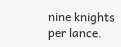nine knights per lance.